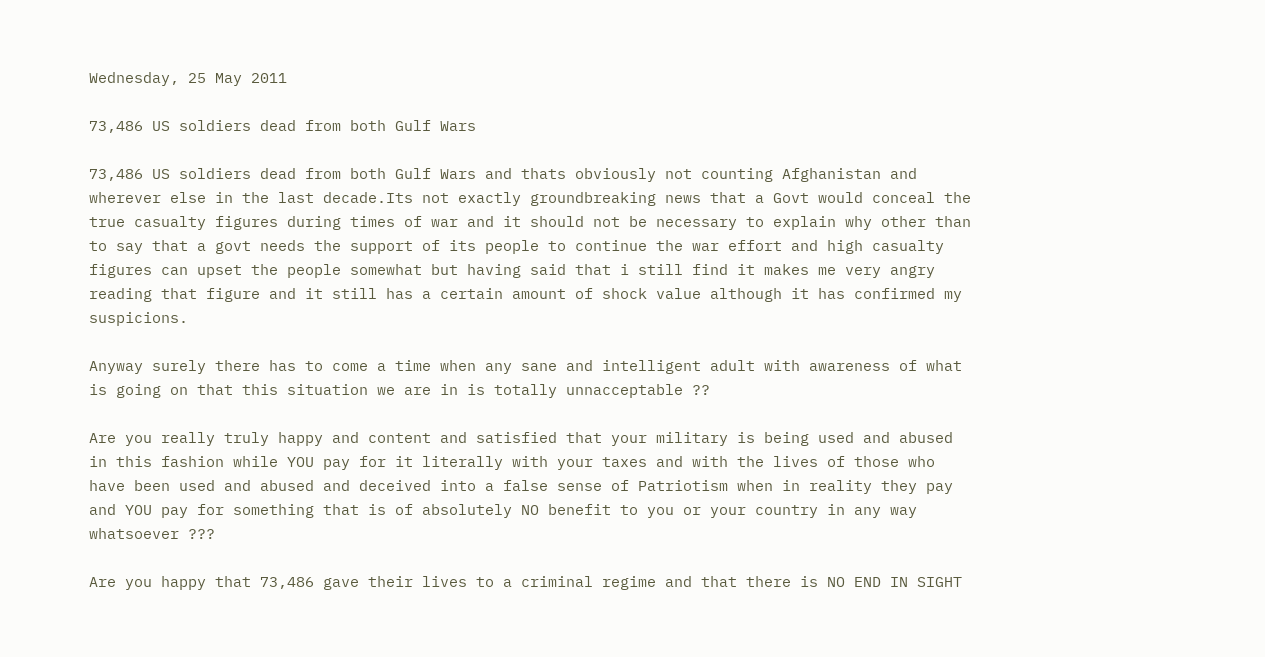Wednesday, 25 May 2011

73,486 US soldiers dead from both Gulf Wars

73,486 US soldiers dead from both Gulf Wars and thats obviously not counting Afghanistan and wherever else in the last decade.Its not exactly groundbreaking news that a Govt would conceal the true casualty figures during times of war and it should not be necessary to explain why other than to say that a govt needs the support of its people to continue the war effort and high casualty figures can upset the people somewhat but having said that i still find it makes me very angry reading that figure and it still has a certain amount of shock value although it has confirmed my suspicions.

Anyway surely there has to come a time when any sane and intelligent adult with awareness of what is going on that this situation we are in is totally unnacceptable ??

Are you really truly happy and content and satisfied that your military is being used and abused in this fashion while YOU pay for it literally with your taxes and with the lives of those who have been used and abused and deceived into a false sense of Patriotism when in reality they pay and YOU pay for something that is of absolutely NO benefit to you or your country in any way whatsoever ???

Are you happy that 73,486 gave their lives to a criminal regime and that there is NO END IN SIGHT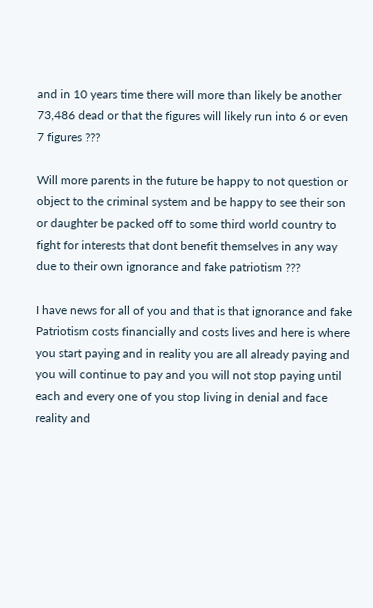and in 10 years time there will more than likely be another 73,486 dead or that the figures will likely run into 6 or even 7 figures ???

Will more parents in the future be happy to not question or object to the criminal system and be happy to see their son or daughter be packed off to some third world country to fight for interests that dont benefit themselves in any way due to their own ignorance and fake patriotism ???

I have news for all of you and that is that ignorance and fake Patriotism costs financially and costs lives and here is where you start paying and in reality you are all already paying and you will continue to pay and you will not stop paying until each and every one of you stop living in denial and face reality and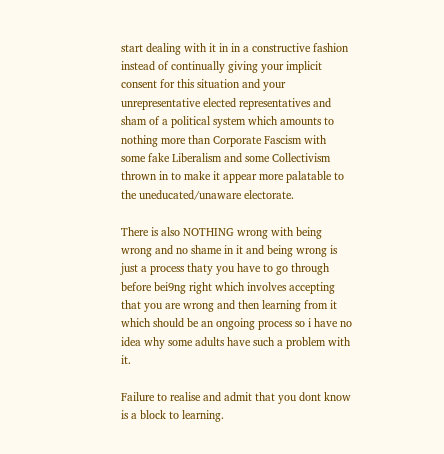start dealing with it in in a constructive fashion instead of continually giving your implicit consent for this situation and your unrepresentative elected representatives and sham of a political system which amounts to nothing more than Corporate Fascism with some fake Liberalism and some Collectivism thrown in to make it appear more palatable to the uneducated/unaware electorate.

There is also NOTHING wrong with being wrong and no shame in it and being wrong is just a process thaty you have to go through before bei9ng right which involves accepting that you are wrong and then learning from it which should be an ongoing process so i have no idea why some adults have such a problem with it.

Failure to realise and admit that you dont know is a block to learning.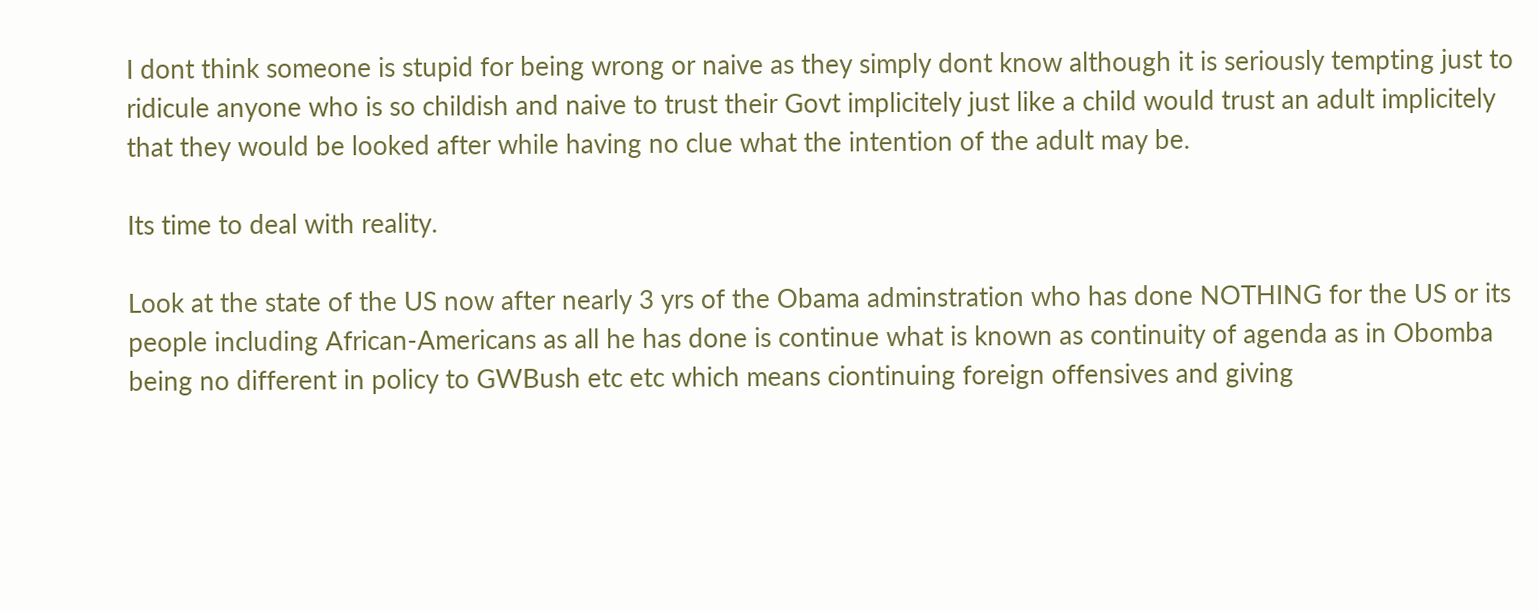I dont think someone is stupid for being wrong or naive as they simply dont know although it is seriously tempting just to ridicule anyone who is so childish and naive to trust their Govt implicitely just like a child would trust an adult implicitely that they would be looked after while having no clue what the intention of the adult may be.

Its time to deal with reality.

Look at the state of the US now after nearly 3 yrs of the Obama adminstration who has done NOTHING for the US or its people including African-Americans as all he has done is continue what is known as continuity of agenda as in Obomba being no different in policy to GWBush etc etc which means ciontinuing foreign offensives and giving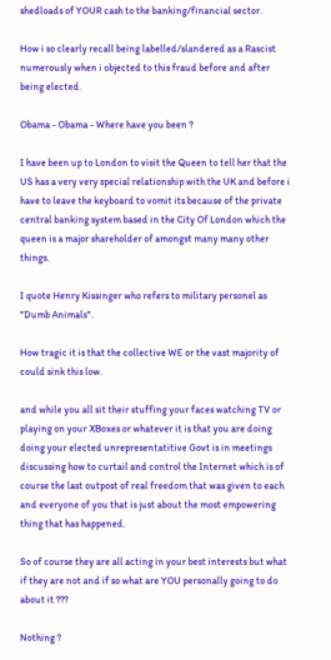shedloads of YOUR cash to the banking/financial sector.

How i so clearly recall being labelled/slandered as a Rascist numerously when i objected to this fraud before and after being elected.

Obama - Obama - Where have you been ?

I have been up to London to visit the Queen to tell her that the US has a very very special relationship with the UK and before i have to leave the keyboard to vomit its because of the private central banking system based in the City Of London which the queen is a major shareholder of amongst many many other things.

I quote Henry Kissinger who refers to military personel as "Dumb Animals".

How tragic it is that the collective WE or the vast majority of could sink this low.

and while you all sit their stuffing your faces watching TV or playing on your XBoxes or whatever it is that you are doing doing your elected unrepresentatitive Govt is in meetings discussing how to curtail and control the Internet which is of course the last outpost of real freedom that was given to each and everyone of you that is just about the most empowering thing that has happened.

So of course they are all acting in your best interests but what if they are not and if so what are YOU personally going to do about it ???

Nothing ?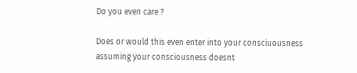Do you even care ?

Does or would this even enter into your consciuousness assuming your consciousness doesnt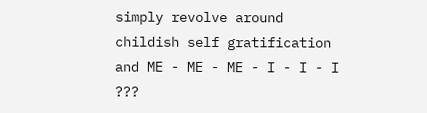simply revolve around childish self gratification and ME - ME - ME - I - I - I ???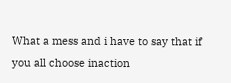What a mess and i have to say that if you all choose inaction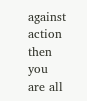against action then you are all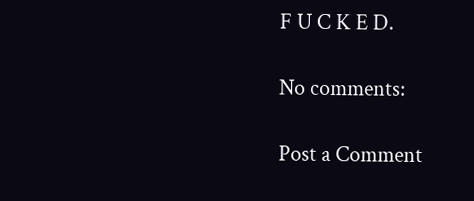F U C K E D.

No comments:

Post a Comment